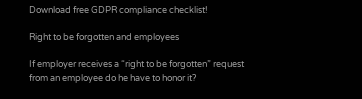Download free GDPR compliance checklist!

Right to be forgotten and employees

If employer receives a “right to be forgotten” request from an employee do he have to honor it?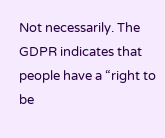Not necessarily. The GDPR indicates that people have a “right to be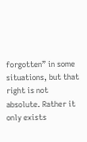forgotten” in some situations, but that right is not absolute. Rather it only exists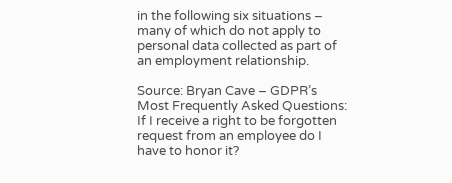in the following six situations – many of which do not apply to personal data collected as part of an employment relationship.

Source: Bryan Cave – GDPR’s Most Frequently Asked Questions: If I receive a right to be forgotten request from an employee do I have to honor it?